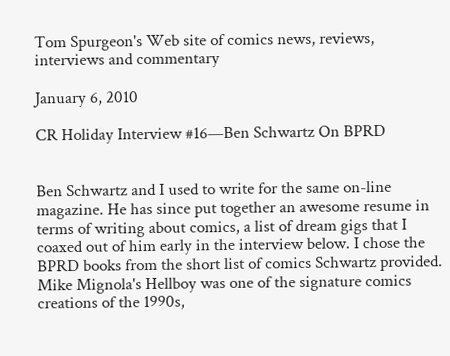Tom Spurgeon's Web site of comics news, reviews, interviews and commentary

January 6, 2010

CR Holiday Interview #16—Ben Schwartz On BPRD


Ben Schwartz and I used to write for the same on-line magazine. He has since put together an awesome resume in terms of writing about comics, a list of dream gigs that I coaxed out of him early in the interview below. I chose the BPRD books from the short list of comics Schwartz provided. Mike Mignola's Hellboy was one of the signature comics creations of the 1990s,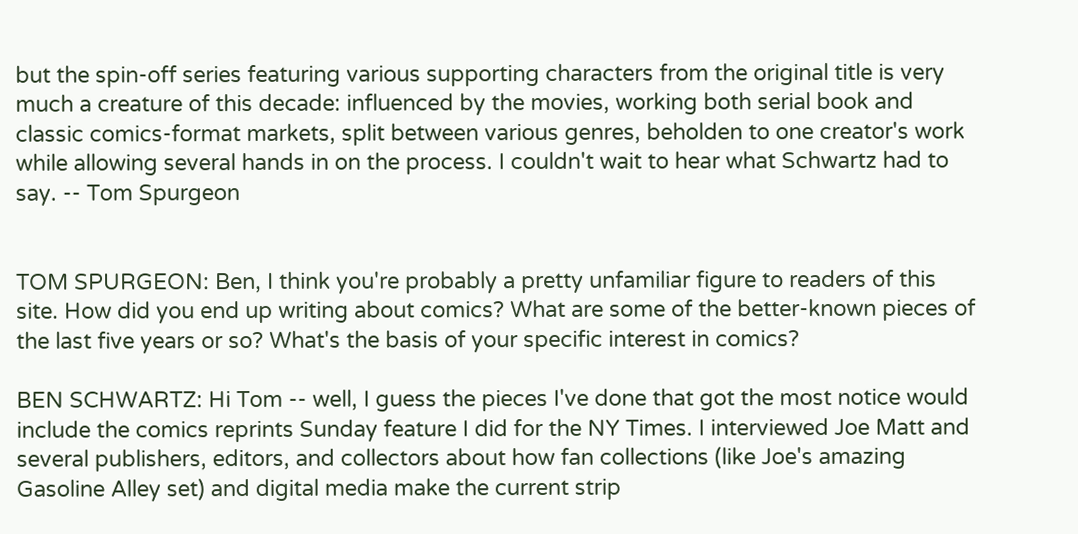but the spin-off series featuring various supporting characters from the original title is very much a creature of this decade: influenced by the movies, working both serial book and classic comics-format markets, split between various genres, beholden to one creator's work while allowing several hands in on the process. I couldn't wait to hear what Schwartz had to say. -- Tom Spurgeon


TOM SPURGEON: Ben, I think you're probably a pretty unfamiliar figure to readers of this site. How did you end up writing about comics? What are some of the better-known pieces of the last five years or so? What's the basis of your specific interest in comics?

BEN SCHWARTZ: Hi Tom -- well, I guess the pieces I've done that got the most notice would include the comics reprints Sunday feature I did for the NY Times. I interviewed Joe Matt and several publishers, editors, and collectors about how fan collections (like Joe's amazing Gasoline Alley set) and digital media make the current strip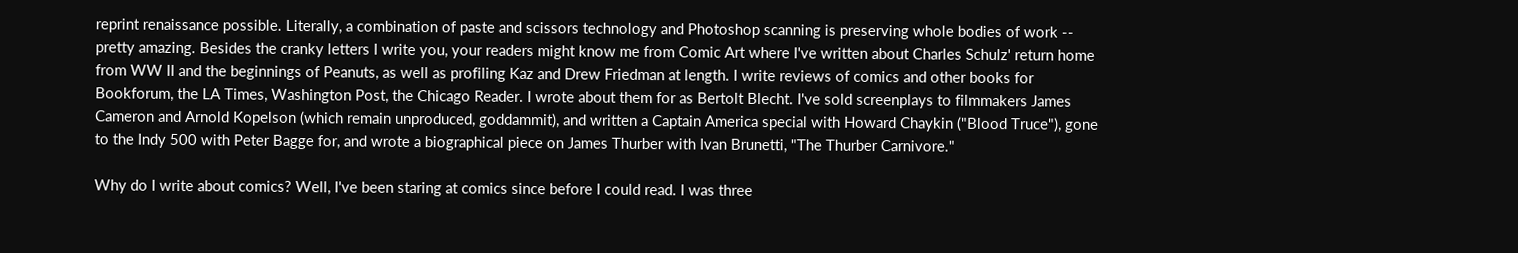reprint renaissance possible. Literally, a combination of paste and scissors technology and Photoshop scanning is preserving whole bodies of work -- pretty amazing. Besides the cranky letters I write you, your readers might know me from Comic Art where I've written about Charles Schulz' return home from WW II and the beginnings of Peanuts, as well as profiling Kaz and Drew Friedman at length. I write reviews of comics and other books for Bookforum, the LA Times, Washington Post, the Chicago Reader. I wrote about them for as Bertolt Blecht. I've sold screenplays to filmmakers James Cameron and Arnold Kopelson (which remain unproduced, goddammit), and written a Captain America special with Howard Chaykin ("Blood Truce"), gone to the Indy 500 with Peter Bagge for, and wrote a biographical piece on James Thurber with Ivan Brunetti, "The Thurber Carnivore."

Why do I write about comics? Well, I've been staring at comics since before I could read. I was three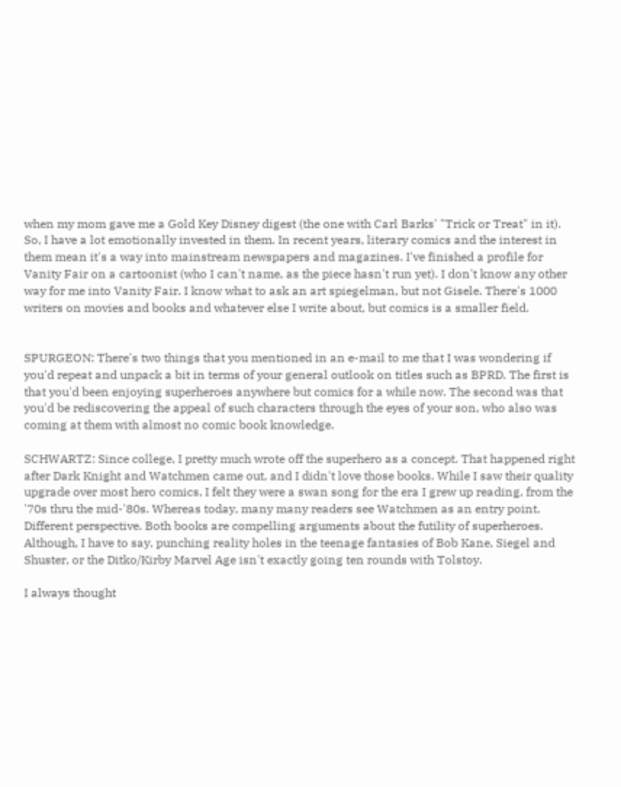when my mom gave me a Gold Key Disney digest (the one with Carl Barks' "Trick or Treat" in it). So, I have a lot emotionally invested in them. In recent years, literary comics and the interest in them mean it's a way into mainstream newspapers and magazines. I've finished a profile for Vanity Fair on a cartoonist (who I can't name, as the piece hasn't run yet). I don't know any other way for me into Vanity Fair. I know what to ask an art spiegelman, but not Gisele. There's 1000 writers on movies and books and whatever else I write about, but comics is a smaller field.


SPURGEON: There's two things that you mentioned in an e-mail to me that I was wondering if you'd repeat and unpack a bit in terms of your general outlook on titles such as BPRD. The first is that you'd been enjoying superheroes anywhere but comics for a while now. The second was that you'd be rediscovering the appeal of such characters through the eyes of your son, who also was coming at them with almost no comic book knowledge.

SCHWARTZ: Since college, I pretty much wrote off the superhero as a concept. That happened right after Dark Knight and Watchmen came out, and I didn't love those books. While I saw their quality upgrade over most hero comics, I felt they were a swan song for the era I grew up reading, from the '70s thru the mid-'80s. Whereas today, many many readers see Watchmen as an entry point. Different perspective. Both books are compelling arguments about the futility of superheroes. Although, I have to say, punching reality holes in the teenage fantasies of Bob Kane, Siegel and Shuster, or the Ditko/Kirby Marvel Age isn't exactly going ten rounds with Tolstoy.

I always thought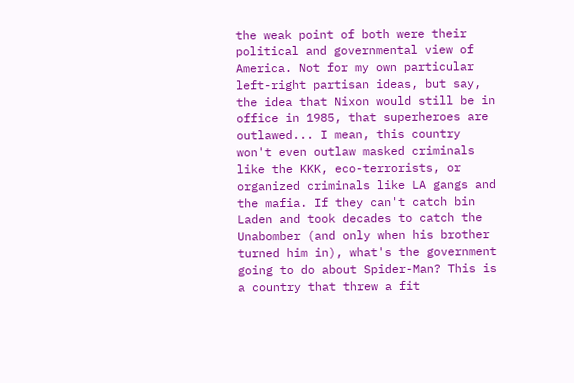the weak point of both were their political and governmental view of America. Not for my own particular left-right partisan ideas, but say, the idea that Nixon would still be in office in 1985, that superheroes are outlawed... I mean, this country won't even outlaw masked criminals like the KKK, eco-terrorists, or organized criminals like LA gangs and the mafia. If they can't catch bin Laden and took decades to catch the Unabomber (and only when his brother turned him in), what's the government going to do about Spider-Man? This is a country that threw a fit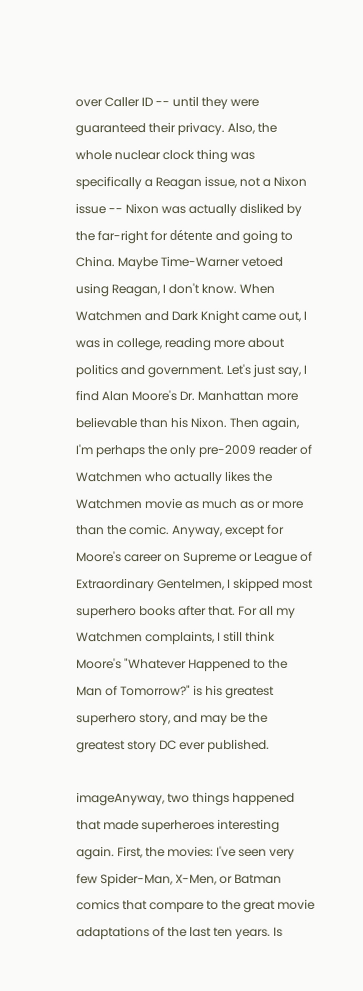over Caller ID -- until they were guaranteed their privacy. Also, the whole nuclear clock thing was specifically a Reagan issue, not a Nixon issue -- Nixon was actually disliked by the far-right for détente and going to China. Maybe Time-Warner vetoed using Reagan, I don't know. When Watchmen and Dark Knight came out, I was in college, reading more about politics and government. Let's just say, I find Alan Moore's Dr. Manhattan more believable than his Nixon. Then again, I'm perhaps the only pre-2009 reader of Watchmen who actually likes the Watchmen movie as much as or more than the comic. Anyway, except for Moore's career on Supreme or League of Extraordinary Gentelmen, I skipped most superhero books after that. For all my Watchmen complaints, I still think Moore's "Whatever Happened to the Man of Tomorrow?" is his greatest superhero story, and may be the greatest story DC ever published.

imageAnyway, two things happened that made superheroes interesting again. First, the movies: I've seen very few Spider-Man, X-Men, or Batman comics that compare to the great movie adaptations of the last ten years. Is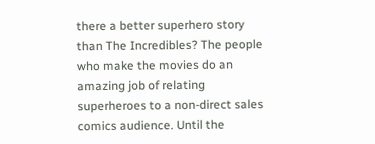there a better superhero story than The Incredibles? The people who make the movies do an amazing job of relating superheroes to a non-direct sales comics audience. Until the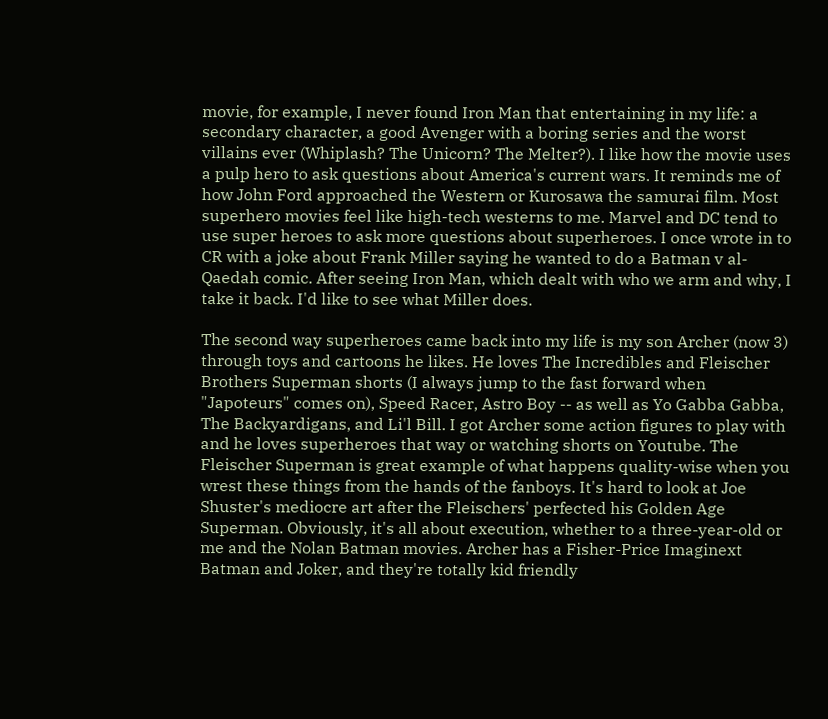movie, for example, I never found Iron Man that entertaining in my life: a secondary character, a good Avenger with a boring series and the worst villains ever (Whiplash? The Unicorn? The Melter?). I like how the movie uses a pulp hero to ask questions about America's current wars. It reminds me of how John Ford approached the Western or Kurosawa the samurai film. Most superhero movies feel like high-tech westerns to me. Marvel and DC tend to use super heroes to ask more questions about superheroes. I once wrote in to CR with a joke about Frank Miller saying he wanted to do a Batman v al-Qaedah comic. After seeing Iron Man, which dealt with who we arm and why, I take it back. I'd like to see what Miller does.

The second way superheroes came back into my life is my son Archer (now 3) through toys and cartoons he likes. He loves The Incredibles and Fleischer Brothers Superman shorts (I always jump to the fast forward when "Japoteurs" comes on), Speed Racer, Astro Boy -- as well as Yo Gabba Gabba, The Backyardigans, and Li'l Bill. I got Archer some action figures to play with and he loves superheroes that way or watching shorts on Youtube. The Fleischer Superman is great example of what happens quality-wise when you wrest these things from the hands of the fanboys. It's hard to look at Joe Shuster's mediocre art after the Fleischers' perfected his Golden Age Superman. Obviously, it's all about execution, whether to a three-year-old or me and the Nolan Batman movies. Archer has a Fisher-Price Imaginext Batman and Joker, and they're totally kid friendly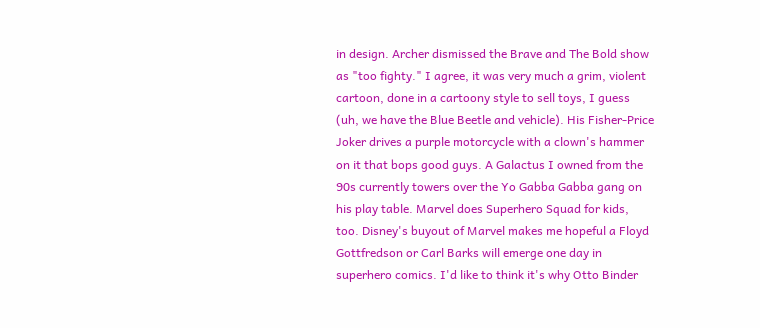in design. Archer dismissed the Brave and The Bold show as "too fighty." I agree, it was very much a grim, violent cartoon, done in a cartoony style to sell toys, I guess (uh, we have the Blue Beetle and vehicle). His Fisher-Price Joker drives a purple motorcycle with a clown's hammer on it that bops good guys. A Galactus I owned from the 90s currently towers over the Yo Gabba Gabba gang on his play table. Marvel does Superhero Squad for kids, too. Disney's buyout of Marvel makes me hopeful a Floyd Gottfredson or Carl Barks will emerge one day in superhero comics. I'd like to think it's why Otto Binder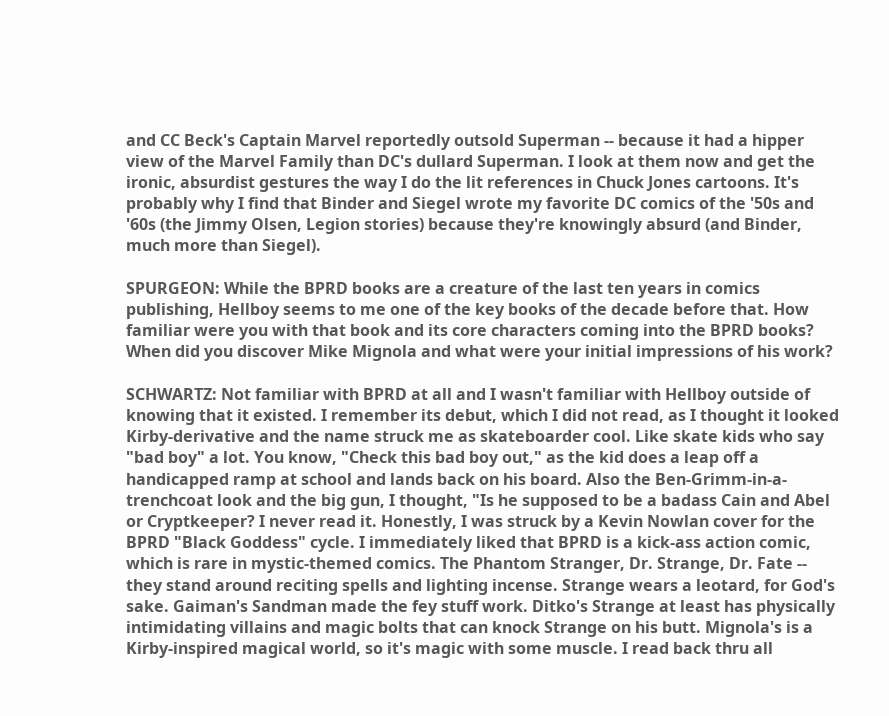and CC Beck's Captain Marvel reportedly outsold Superman -- because it had a hipper view of the Marvel Family than DC's dullard Superman. I look at them now and get the ironic, absurdist gestures the way I do the lit references in Chuck Jones cartoons. It's probably why I find that Binder and Siegel wrote my favorite DC comics of the '50s and '60s (the Jimmy Olsen, Legion stories) because they're knowingly absurd (and Binder, much more than Siegel).

SPURGEON: While the BPRD books are a creature of the last ten years in comics publishing, Hellboy seems to me one of the key books of the decade before that. How familiar were you with that book and its core characters coming into the BPRD books? When did you discover Mike Mignola and what were your initial impressions of his work?

SCHWARTZ: Not familiar with BPRD at all and I wasn't familiar with Hellboy outside of knowing that it existed. I remember its debut, which I did not read, as I thought it looked Kirby-derivative and the name struck me as skateboarder cool. Like skate kids who say "bad boy" a lot. You know, "Check this bad boy out," as the kid does a leap off a handicapped ramp at school and lands back on his board. Also the Ben-Grimm-in-a-trenchcoat look and the big gun, I thought, "Is he supposed to be a badass Cain and Abel or Cryptkeeper? I never read it. Honestly, I was struck by a Kevin Nowlan cover for the BPRD "Black Goddess" cycle. I immediately liked that BPRD is a kick-ass action comic, which is rare in mystic-themed comics. The Phantom Stranger, Dr. Strange, Dr. Fate -- they stand around reciting spells and lighting incense. Strange wears a leotard, for God's sake. Gaiman's Sandman made the fey stuff work. Ditko's Strange at least has physically intimidating villains and magic bolts that can knock Strange on his butt. Mignola's is a Kirby-inspired magical world, so it's magic with some muscle. I read back thru all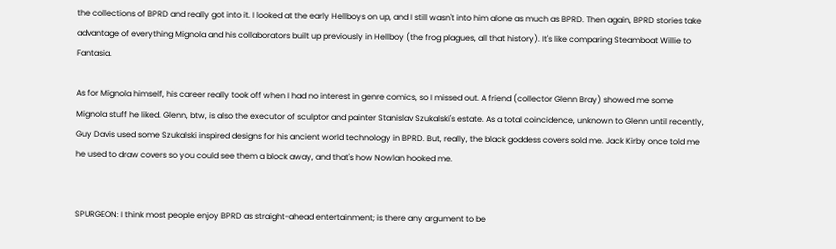the collections of BPRD and really got into it. I looked at the early Hellboys on up, and I still wasn't into him alone as much as BPRD. Then again, BPRD stories take advantage of everything Mignola and his collaborators built up previously in Hellboy (the frog plagues, all that history). It's like comparing Steamboat Willie to Fantasia.

As for Mignola himself, his career really took off when I had no interest in genre comics, so I missed out. A friend (collector Glenn Bray) showed me some Mignola stuff he liked. Glenn, btw, is also the executor of sculptor and painter Stanislav Szukalski's estate. As a total coincidence, unknown to Glenn until recently, Guy Davis used some Szukalski inspired designs for his ancient world technology in BPRD. But, really, the black goddess covers sold me. Jack Kirby once told me he used to draw covers so you could see them a block away, and that's how Nowlan hooked me.


SPURGEON: I think most people enjoy BPRD as straight-ahead entertainment; is there any argument to be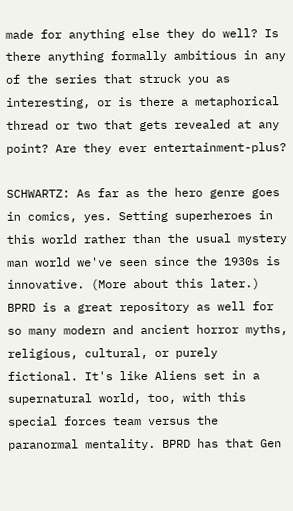made for anything else they do well? Is there anything formally ambitious in any of the series that struck you as interesting, or is there a metaphorical thread or two that gets revealed at any point? Are they ever entertainment-plus?

SCHWARTZ: As far as the hero genre goes in comics, yes. Setting superheroes in this world rather than the usual mystery man world we've seen since the 1930s is innovative. (More about this later.) BPRD is a great repository as well for so many modern and ancient horror myths, religious, cultural, or purely fictional. It's like Aliens set in a supernatural world, too, with this special forces team versus the paranormal mentality. BPRD has that Gen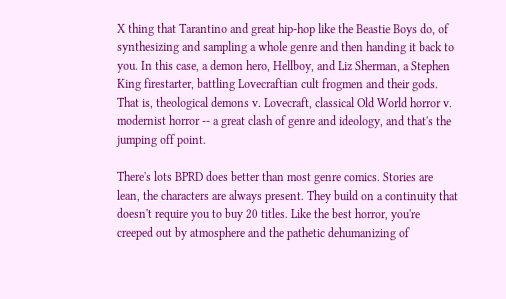X thing that Tarantino and great hip-hop like the Beastie Boys do, of synthesizing and sampling a whole genre and then handing it back to you. In this case, a demon hero, Hellboy, and Liz Sherman, a Stephen King firestarter, battling Lovecraftian cult frogmen and their gods. That is, theological demons v. Lovecraft, classical Old World horror v. modernist horror -- a great clash of genre and ideology, and that's the jumping off point.

There's lots BPRD does better than most genre comics. Stories are lean, the characters are always present. They build on a continuity that doesn't require you to buy 20 titles. Like the best horror, you're creeped out by atmosphere and the pathetic dehumanizing of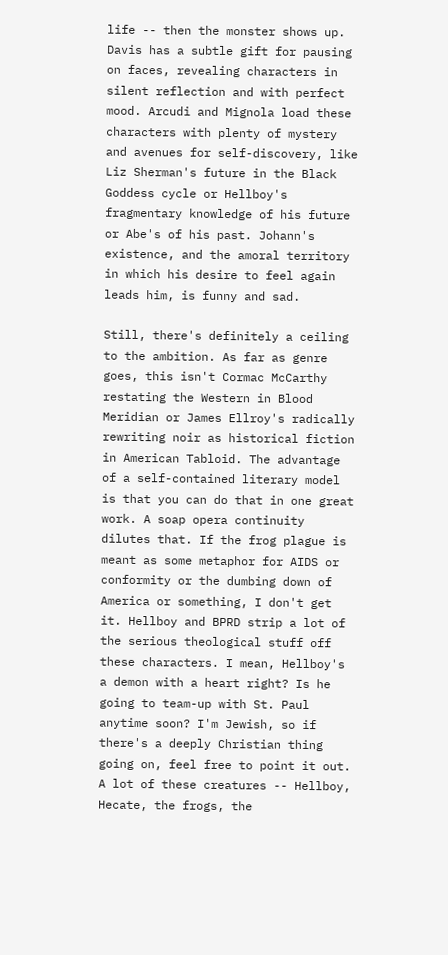life -- then the monster shows up. Davis has a subtle gift for pausing on faces, revealing characters in silent reflection and with perfect mood. Arcudi and Mignola load these characters with plenty of mystery and avenues for self-discovery, like Liz Sherman's future in the Black Goddess cycle or Hellboy's fragmentary knowledge of his future or Abe's of his past. Johann's existence, and the amoral territory in which his desire to feel again leads him, is funny and sad.

Still, there's definitely a ceiling to the ambition. As far as genre goes, this isn't Cormac McCarthy restating the Western in Blood Meridian or James Ellroy's radically rewriting noir as historical fiction in American Tabloid. The advantage of a self-contained literary model is that you can do that in one great work. A soap opera continuity dilutes that. If the frog plague is meant as some metaphor for AIDS or conformity or the dumbing down of America or something, I don't get it. Hellboy and BPRD strip a lot of the serious theological stuff off these characters. I mean, Hellboy's a demon with a heart right? Is he going to team-up with St. Paul anytime soon? I'm Jewish, so if there's a deeply Christian thing going on, feel free to point it out. A lot of these creatures -- Hellboy, Hecate, the frogs, the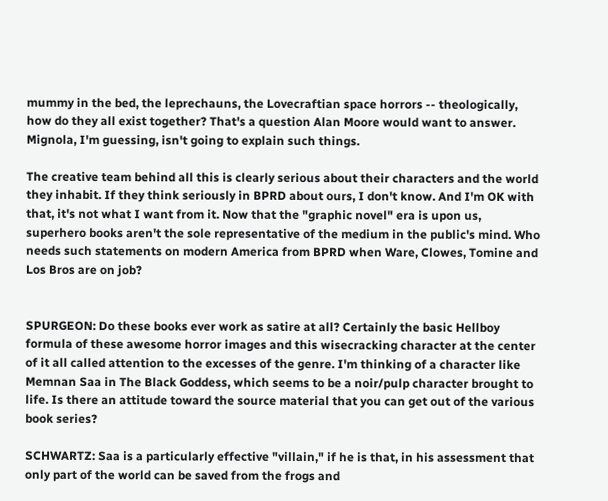mummy in the bed, the leprechauns, the Lovecraftian space horrors -- theologically, how do they all exist together? That's a question Alan Moore would want to answer. Mignola, I'm guessing, isn't going to explain such things.

The creative team behind all this is clearly serious about their characters and the world they inhabit. If they think seriously in BPRD about ours, I don't know. And I'm OK with that, it's not what I want from it. Now that the "graphic novel" era is upon us, superhero books aren't the sole representative of the medium in the public's mind. Who needs such statements on modern America from BPRD when Ware, Clowes, Tomine and Los Bros are on job?


SPURGEON: Do these books ever work as satire at all? Certainly the basic Hellboy formula of these awesome horror images and this wisecracking character at the center of it all called attention to the excesses of the genre. I'm thinking of a character like Memnan Saa in The Black Goddess, which seems to be a noir/pulp character brought to life. Is there an attitude toward the source material that you can get out of the various book series?

SCHWARTZ: Saa is a particularly effective "villain," if he is that, in his assessment that only part of the world can be saved from the frogs and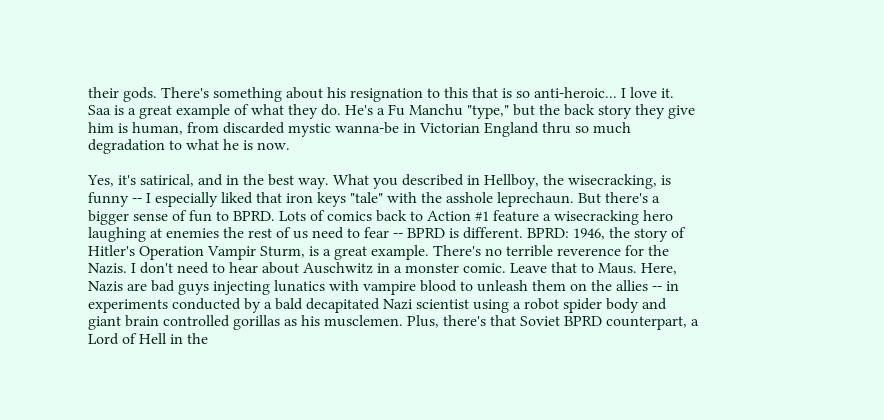their gods. There's something about his resignation to this that is so anti-heroic... I love it. Saa is a great example of what they do. He's a Fu Manchu "type," but the back story they give him is human, from discarded mystic wanna-be in Victorian England thru so much degradation to what he is now.

Yes, it's satirical, and in the best way. What you described in Hellboy, the wisecracking, is funny -- I especially liked that iron keys "tale" with the asshole leprechaun. But there's a bigger sense of fun to BPRD. Lots of comics back to Action #1 feature a wisecracking hero laughing at enemies the rest of us need to fear -- BPRD is different. BPRD: 1946, the story of Hitler's Operation Vampir Sturm, is a great example. There's no terrible reverence for the Nazis. I don't need to hear about Auschwitz in a monster comic. Leave that to Maus. Here, Nazis are bad guys injecting lunatics with vampire blood to unleash them on the allies -- in experiments conducted by a bald decapitated Nazi scientist using a robot spider body and giant brain controlled gorillas as his musclemen. Plus, there's that Soviet BPRD counterpart, a Lord of Hell in the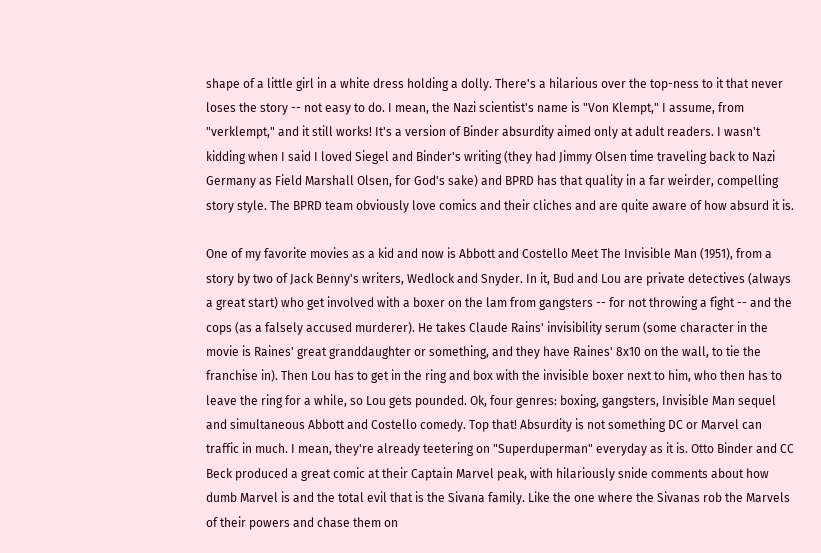shape of a little girl in a white dress holding a dolly. There's a hilarious over the top-ness to it that never loses the story -- not easy to do. I mean, the Nazi scientist's name is "Von Klempt," I assume, from "verklempt," and it still works! It's a version of Binder absurdity aimed only at adult readers. I wasn't kidding when I said I loved Siegel and Binder's writing (they had Jimmy Olsen time traveling back to Nazi Germany as Field Marshall Olsen, for God's sake) and BPRD has that quality in a far weirder, compelling story style. The BPRD team obviously love comics and their cliches and are quite aware of how absurd it is.

One of my favorite movies as a kid and now is Abbott and Costello Meet The Invisible Man (1951), from a story by two of Jack Benny's writers, Wedlock and Snyder. In it, Bud and Lou are private detectives (always a great start) who get involved with a boxer on the lam from gangsters -- for not throwing a fight -- and the cops (as a falsely accused murderer). He takes Claude Rains' invisibility serum (some character in the movie is Raines' great granddaughter or something, and they have Raines' 8x10 on the wall, to tie the franchise in). Then Lou has to get in the ring and box with the invisible boxer next to him, who then has to leave the ring for a while, so Lou gets pounded. Ok, four genres: boxing, gangsters, Invisible Man sequel and simultaneous Abbott and Costello comedy. Top that! Absurdity is not something DC or Marvel can traffic in much. I mean, they're already teetering on "Superduperman" everyday as it is. Otto Binder and CC Beck produced a great comic at their Captain Marvel peak, with hilariously snide comments about how dumb Marvel is and the total evil that is the Sivana family. Like the one where the Sivanas rob the Marvels of their powers and chase them on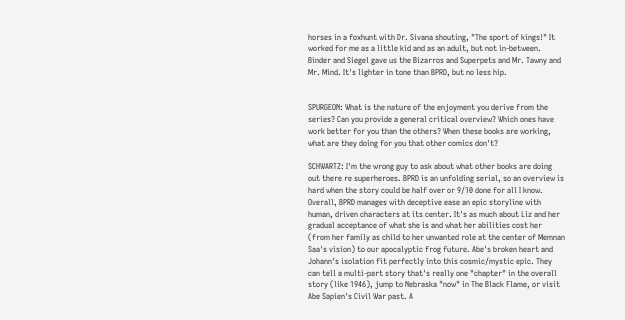horses in a foxhunt with Dr. Sivana shouting, "The sport of kings!" It worked for me as a little kid and as an adult, but not in-between. Binder and Siegel gave us the Bizarros and Superpets and Mr. Tawny and Mr. Mind. It's lighter in tone than BPRD, but no less hip.


SPURGEON: What is the nature of the enjoyment you derive from the series? Can you provide a general critical overview? Which ones have work better for you than the others? When these books are working, what are they doing for you that other comics don't?

SCHWARTZ: I'm the wrong guy to ask about what other books are doing out there re superheroes. BPRD is an unfolding serial, so an overview is hard when the story could be half over or 9/10 done for all I know. Overall, BPRD manages with deceptive ease an epic storyline with human, driven characters at its center. It's as much about Liz and her gradual acceptance of what she is and what her abilities cost her (from her family as child to her unwanted role at the center of Memnan Saa's vision) to our apocalyptic frog future. Abe's broken heart and Johann's isolation fit perfectly into this cosmic/mystic epic. They can tell a multi-part story that's really one "chapter" in the overall story (like 1946), jump to Nebraska "now" in The Black Flame, or visit Abe Sapien's Civil War past. A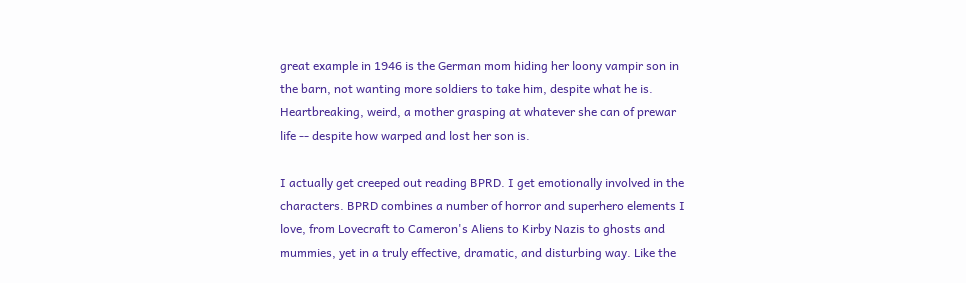great example in 1946 is the German mom hiding her loony vampir son in the barn, not wanting more soldiers to take him, despite what he is. Heartbreaking, weird, a mother grasping at whatever she can of prewar life -- despite how warped and lost her son is.

I actually get creeped out reading BPRD. I get emotionally involved in the characters. BPRD combines a number of horror and superhero elements I love, from Lovecraft to Cameron's Aliens to Kirby Nazis to ghosts and mummies, yet in a truly effective, dramatic, and disturbing way. Like the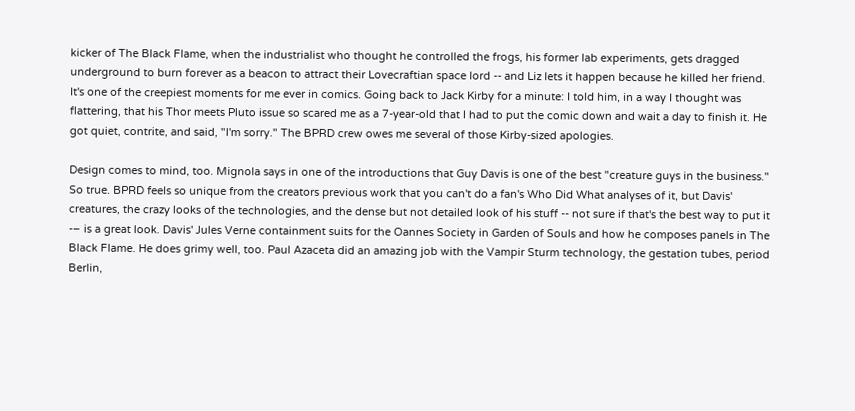kicker of The Black Flame, when the industrialist who thought he controlled the frogs, his former lab experiments, gets dragged underground to burn forever as a beacon to attract their Lovecraftian space lord -- and Liz lets it happen because he killed her friend. It's one of the creepiest moments for me ever in comics. Going back to Jack Kirby for a minute: I told him, in a way I thought was flattering, that his Thor meets Pluto issue so scared me as a 7-year-old that I had to put the comic down and wait a day to finish it. He got quiet, contrite, and said, "I'm sorry." The BPRD crew owes me several of those Kirby-sized apologies.

Design comes to mind, too. Mignola says in one of the introductions that Guy Davis is one of the best "creature guys in the business." So true. BPRD feels so unique from the creators previous work that you can't do a fan's Who Did What analyses of it, but Davis' creatures, the crazy looks of the technologies, and the dense but not detailed look of his stuff -- not sure if that's the best way to put it -– is a great look. Davis' Jules Verne containment suits for the Oannes Society in Garden of Souls and how he composes panels in The Black Flame. He does grimy well, too. Paul Azaceta did an amazing job with the Vampir Sturm technology, the gestation tubes, period Berlin,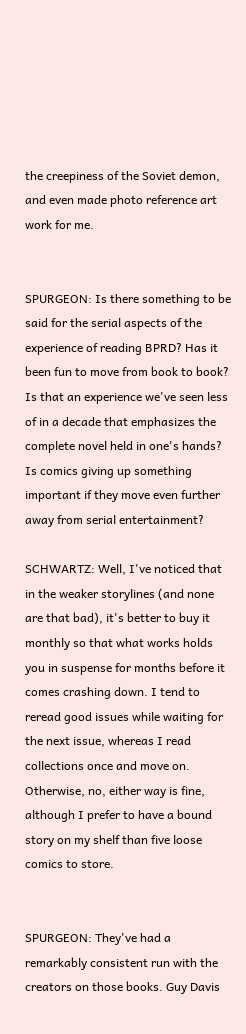the creepiness of the Soviet demon, and even made photo reference art work for me.


SPURGEON: Is there something to be said for the serial aspects of the experience of reading BPRD? Has it been fun to move from book to book? Is that an experience we've seen less of in a decade that emphasizes the complete novel held in one's hands? Is comics giving up something important if they move even further away from serial entertainment?

SCHWARTZ: Well, I've noticed that in the weaker storylines (and none are that bad), it's better to buy it monthly so that what works holds you in suspense for months before it comes crashing down. I tend to reread good issues while waiting for the next issue, whereas I read collections once and move on. Otherwise, no, either way is fine, although I prefer to have a bound story on my shelf than five loose comics to store.


SPURGEON: They've had a remarkably consistent run with the creators on those books. Guy Davis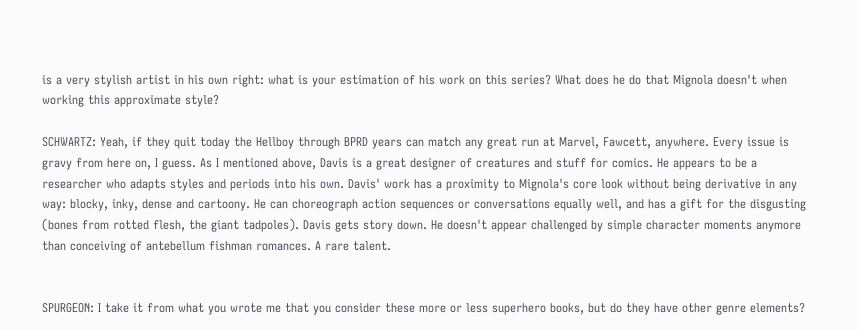is a very stylish artist in his own right: what is your estimation of his work on this series? What does he do that Mignola doesn't when working this approximate style?

SCHWARTZ: Yeah, if they quit today the Hellboy through BPRD years can match any great run at Marvel, Fawcett, anywhere. Every issue is gravy from here on, I guess. As I mentioned above, Davis is a great designer of creatures and stuff for comics. He appears to be a researcher who adapts styles and periods into his own. Davis' work has a proximity to Mignola's core look without being derivative in any way: blocky, inky, dense and cartoony. He can choreograph action sequences or conversations equally well, and has a gift for the disgusting (bones from rotted flesh, the giant tadpoles). Davis gets story down. He doesn't appear challenged by simple character moments anymore than conceiving of antebellum fishman romances. A rare talent.


SPURGEON: I take it from what you wrote me that you consider these more or less superhero books, but do they have other genre elements?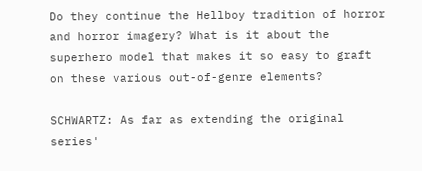Do they continue the Hellboy tradition of horror and horror imagery? What is it about the superhero model that makes it so easy to graft on these various out-of-genre elements?

SCHWARTZ: As far as extending the original series'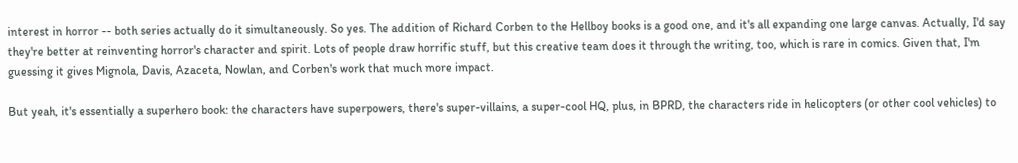interest in horror -- both series actually do it simultaneously. So yes. The addition of Richard Corben to the Hellboy books is a good one, and it's all expanding one large canvas. Actually, I'd say they're better at reinventing horror's character and spirit. Lots of people draw horrific stuff, but this creative team does it through the writing, too, which is rare in comics. Given that, I'm guessing it gives Mignola, Davis, Azaceta, Nowlan, and Corben's work that much more impact.

But yeah, it's essentially a superhero book: the characters have superpowers, there's super-villains, a super-cool HQ, plus, in BPRD, the characters ride in helicopters (or other cool vehicles) to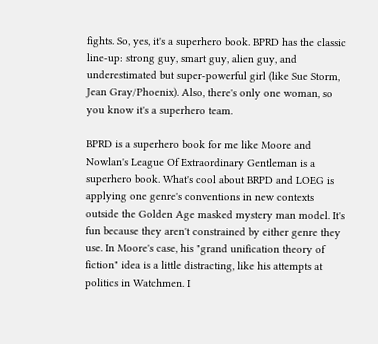fights. So, yes, it's a superhero book. BPRD has the classic line-up: strong guy, smart guy, alien guy, and underestimated but super-powerful girl (like Sue Storm, Jean Gray/Phoenix). Also, there's only one woman, so you know it's a superhero team.

BPRD is a superhero book for me like Moore and Nowlan's League Of Extraordinary Gentleman is a superhero book. What's cool about BRPD and LOEG is applying one genre's conventions in new contexts outside the Golden Age masked mystery man model. It's fun because they aren't constrained by either genre they use. In Moore's case, his "grand unification theory of fiction" idea is a little distracting, like his attempts at politics in Watchmen. I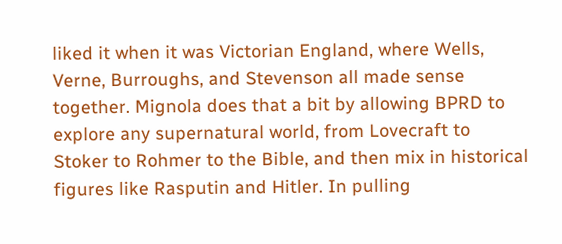liked it when it was Victorian England, where Wells, Verne, Burroughs, and Stevenson all made sense together. Mignola does that a bit by allowing BPRD to explore any supernatural world, from Lovecraft to Stoker to Rohmer to the Bible, and then mix in historical figures like Rasputin and Hitler. In pulling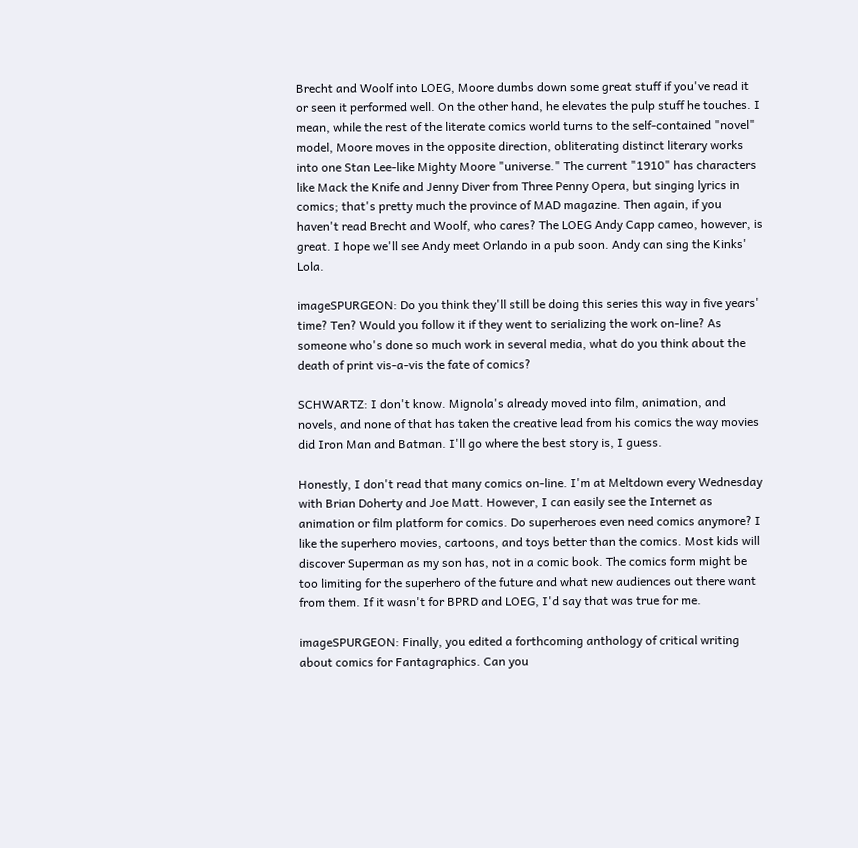Brecht and Woolf into LOEG, Moore dumbs down some great stuff if you've read it or seen it performed well. On the other hand, he elevates the pulp stuff he touches. I mean, while the rest of the literate comics world turns to the self-contained "novel" model, Moore moves in the opposite direction, obliterating distinct literary works into one Stan Lee-like Mighty Moore "universe." The current "1910" has characters like Mack the Knife and Jenny Diver from Three Penny Opera, but singing lyrics in comics; that's pretty much the province of MAD magazine. Then again, if you haven't read Brecht and Woolf, who cares? The LOEG Andy Capp cameo, however, is great. I hope we'll see Andy meet Orlando in a pub soon. Andy can sing the Kinks' Lola.

imageSPURGEON: Do you think they'll still be doing this series this way in five years' time? Ten? Would you follow it if they went to serializing the work on-line? As someone who's done so much work in several media, what do you think about the death of print vis-a-vis the fate of comics?

SCHWARTZ: I don't know. Mignola's already moved into film, animation, and novels, and none of that has taken the creative lead from his comics the way movies did Iron Man and Batman. I'll go where the best story is, I guess.

Honestly, I don't read that many comics on-line. I'm at Meltdown every Wednesday with Brian Doherty and Joe Matt. However, I can easily see the Internet as animation or film platform for comics. Do superheroes even need comics anymore? I like the superhero movies, cartoons, and toys better than the comics. Most kids will discover Superman as my son has, not in a comic book. The comics form might be too limiting for the superhero of the future and what new audiences out there want from them. If it wasn't for BPRD and LOEG, I'd say that was true for me.

imageSPURGEON: Finally, you edited a forthcoming anthology of critical writing about comics for Fantagraphics. Can you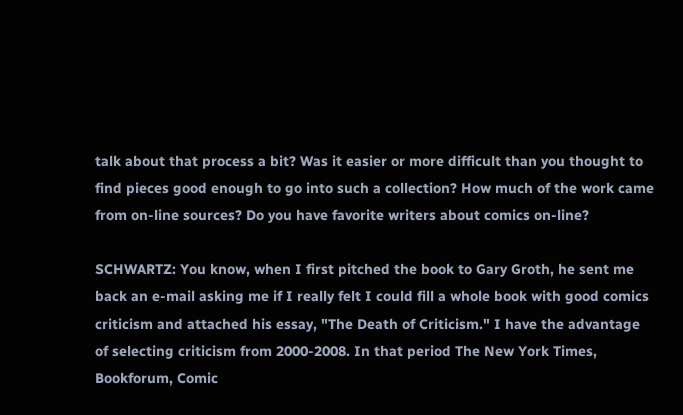talk about that process a bit? Was it easier or more difficult than you thought to find pieces good enough to go into such a collection? How much of the work came from on-line sources? Do you have favorite writers about comics on-line?

SCHWARTZ: You know, when I first pitched the book to Gary Groth, he sent me back an e-mail asking me if I really felt I could fill a whole book with good comics criticism and attached his essay, "The Death of Criticism." I have the advantage of selecting criticism from 2000-2008. In that period The New York Times, Bookforum, Comic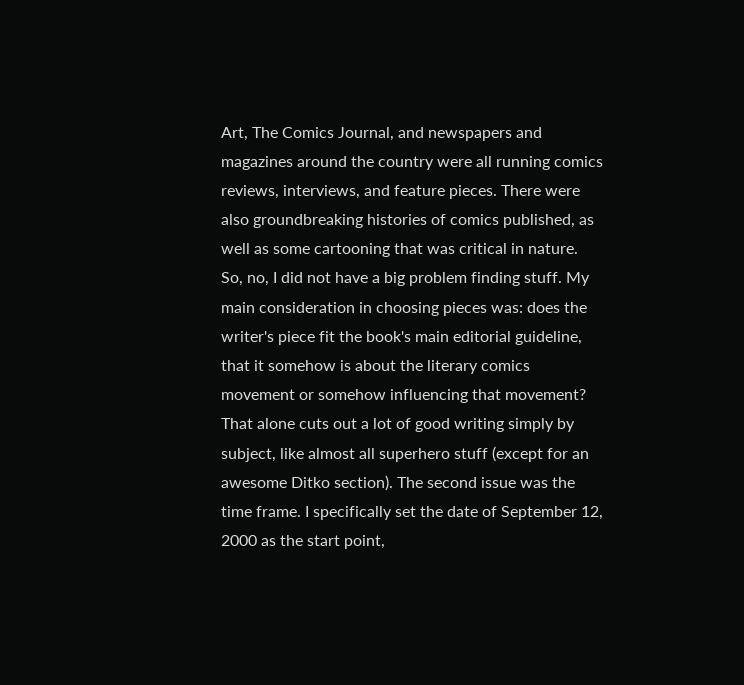Art, The Comics Journal, and newspapers and magazines around the country were all running comics reviews, interviews, and feature pieces. There were also groundbreaking histories of comics published, as well as some cartooning that was critical in nature. So, no, I did not have a big problem finding stuff. My main consideration in choosing pieces was: does the writer's piece fit the book's main editorial guideline, that it somehow is about the literary comics movement or somehow influencing that movement? That alone cuts out a lot of good writing simply by subject, like almost all superhero stuff (except for an awesome Ditko section). The second issue was the time frame. I specifically set the date of September 12, 2000 as the start point,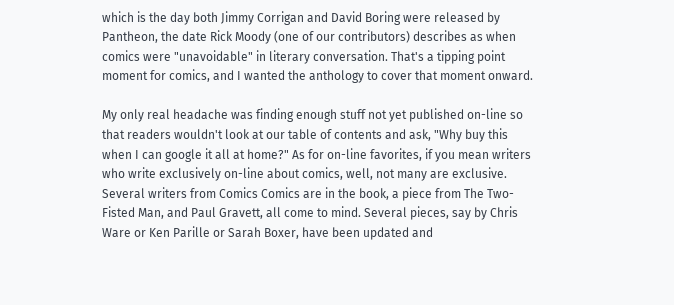which is the day both Jimmy Corrigan and David Boring were released by Pantheon, the date Rick Moody (one of our contributors) describes as when comics were "unavoidable" in literary conversation. That's a tipping point moment for comics, and I wanted the anthology to cover that moment onward.

My only real headache was finding enough stuff not yet published on-line so that readers wouldn't look at our table of contents and ask, "Why buy this when I can google it all at home?" As for on-line favorites, if you mean writers who write exclusively on-line about comics, well, not many are exclusive. Several writers from Comics Comics are in the book, a piece from The Two-Fisted Man, and Paul Gravett, all come to mind. Several pieces, say by Chris Ware or Ken Parille or Sarah Boxer, have been updated and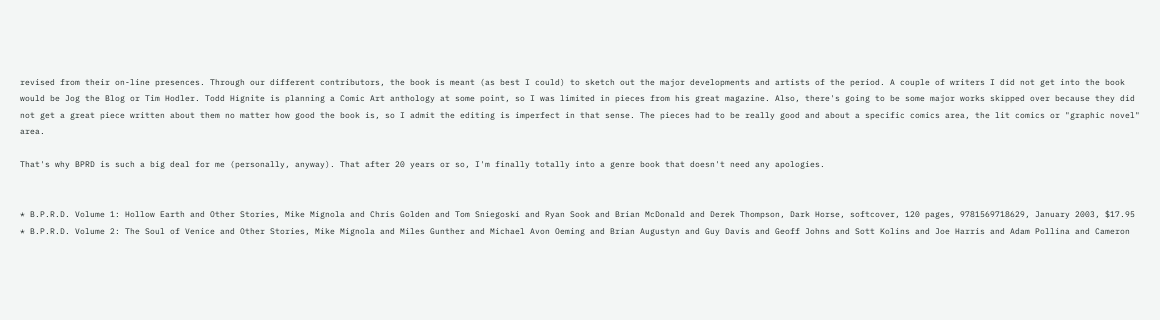revised from their on-line presences. Through our different contributors, the book is meant (as best I could) to sketch out the major developments and artists of the period. A couple of writers I did not get into the book would be Jog the Blog or Tim Hodler. Todd Hignite is planning a Comic Art anthology at some point, so I was limited in pieces from his great magazine. Also, there's going to be some major works skipped over because they did not get a great piece written about them no matter how good the book is, so I admit the editing is imperfect in that sense. The pieces had to be really good and about a specific comics area, the lit comics or "graphic novel" area.

That's why BPRD is such a big deal for me (personally, anyway). That after 20 years or so, I'm finally totally into a genre book that doesn't need any apologies.


* B.P.R.D. Volume 1: Hollow Earth and Other Stories, Mike Mignola and Chris Golden and Tom Sniegoski and Ryan Sook and Brian McDonald and Derek Thompson, Dark Horse, softcover, 120 pages, 9781569718629, January 2003, $17.95
* B.P.R.D. Volume 2: The Soul of Venice and Other Stories, Mike Mignola and Miles Gunther and Michael Avon Oeming and Brian Augustyn and Guy Davis and Geoff Johns and Sott Kolins and Joe Harris and Adam Pollina and Cameron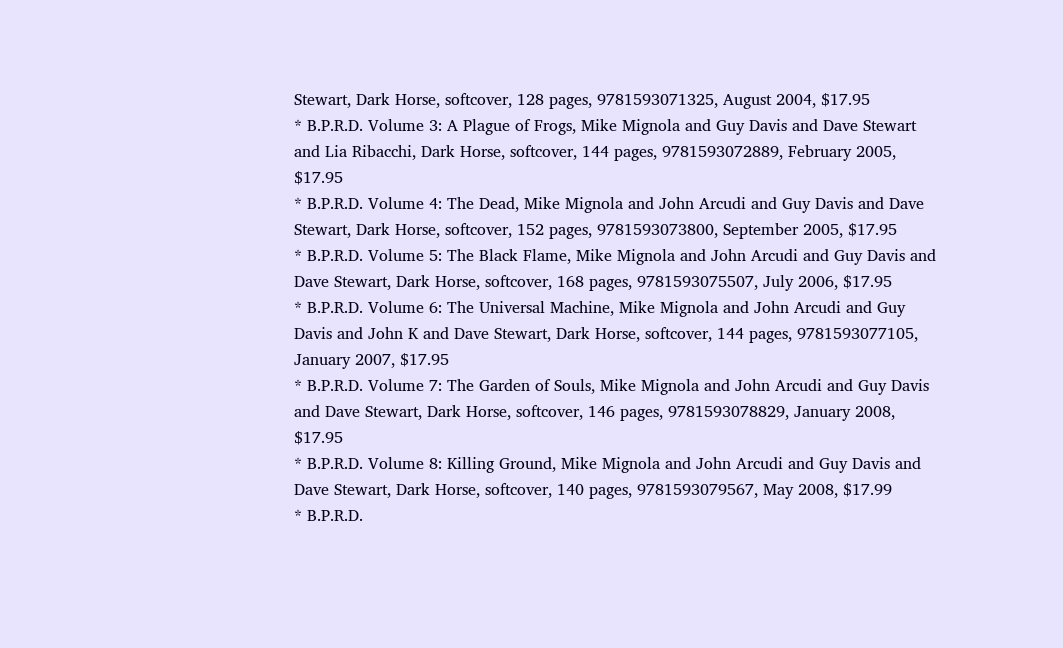Stewart, Dark Horse, softcover, 128 pages, 9781593071325, August 2004, $17.95
* B.P.R.D. Volume 3: A Plague of Frogs, Mike Mignola and Guy Davis and Dave Stewart and Lia Ribacchi, Dark Horse, softcover, 144 pages, 9781593072889, February 2005, $17.95
* B.P.R.D. Volume 4: The Dead, Mike Mignola and John Arcudi and Guy Davis and Dave Stewart, Dark Horse, softcover, 152 pages, 9781593073800, September 2005, $17.95
* B.P.R.D. Volume 5: The Black Flame, Mike Mignola and John Arcudi and Guy Davis and Dave Stewart, Dark Horse, softcover, 168 pages, 9781593075507, July 2006, $17.95
* B.P.R.D. Volume 6: The Universal Machine, Mike Mignola and John Arcudi and Guy Davis and John K and Dave Stewart, Dark Horse, softcover, 144 pages, 9781593077105, January 2007, $17.95
* B.P.R.D. Volume 7: The Garden of Souls, Mike Mignola and John Arcudi and Guy Davis and Dave Stewart, Dark Horse, softcover, 146 pages, 9781593078829, January 2008, $17.95
* B.P.R.D. Volume 8: Killing Ground, Mike Mignola and John Arcudi and Guy Davis and Dave Stewart, Dark Horse, softcover, 140 pages, 9781593079567, May 2008, $17.99
* B.P.R.D.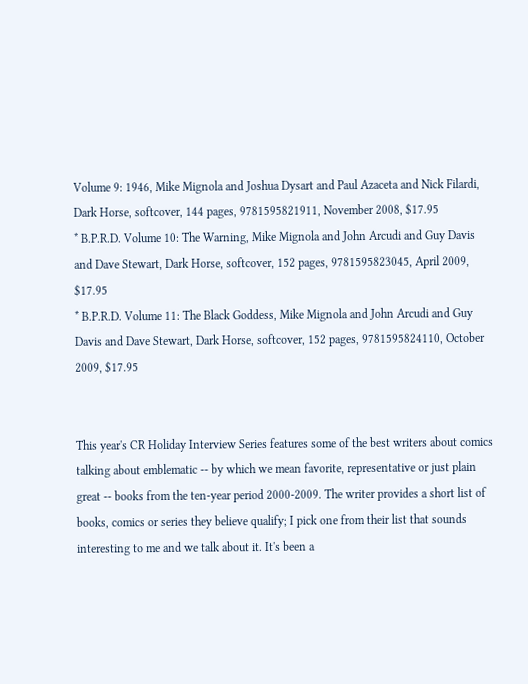Volume 9: 1946, Mike Mignola and Joshua Dysart and Paul Azaceta and Nick Filardi, Dark Horse, softcover, 144 pages, 9781595821911, November 2008, $17.95
* B.P.R.D. Volume 10: The Warning, Mike Mignola and John Arcudi and Guy Davis and Dave Stewart, Dark Horse, softcover, 152 pages, 9781595823045, April 2009, $17.95
* B.P.R.D. Volume 11: The Black Goddess, Mike Mignola and John Arcudi and Guy Davis and Dave Stewart, Dark Horse, softcover, 152 pages, 9781595824110, October 2009, $17.95


This year's CR Holiday Interview Series features some of the best writers about comics talking about emblematic -- by which we mean favorite, representative or just plain great -- books from the ten-year period 2000-2009. The writer provides a short list of books, comics or series they believe qualify; I pick one from their list that sounds interesting to me and we talk about it. It's been a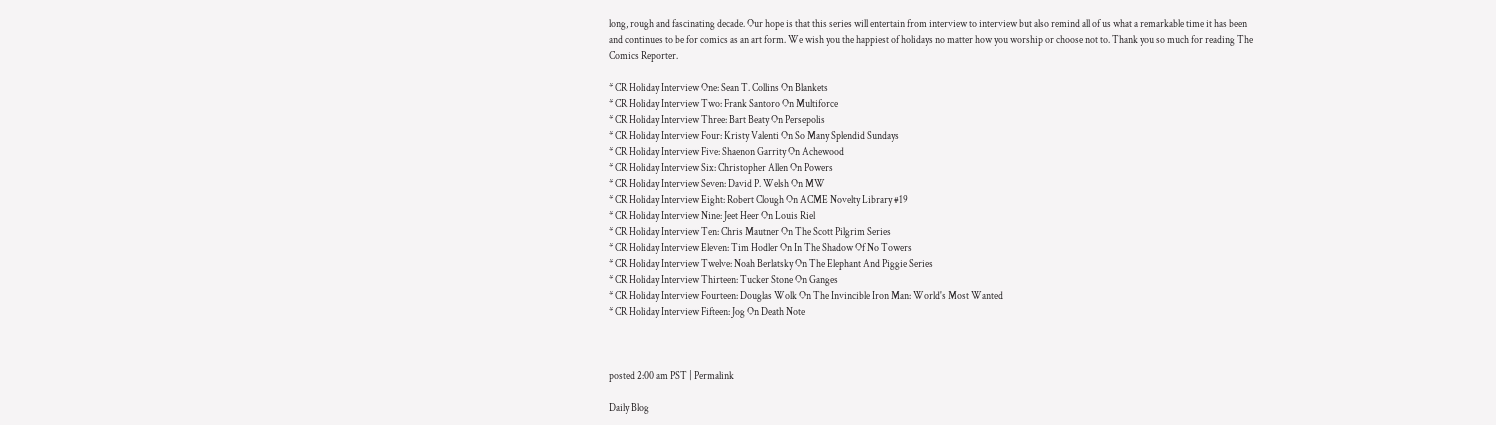long, rough and fascinating decade. Our hope is that this series will entertain from interview to interview but also remind all of us what a remarkable time it has been and continues to be for comics as an art form. We wish you the happiest of holidays no matter how you worship or choose not to. Thank you so much for reading The Comics Reporter.

* CR Holiday Interview One: Sean T. Collins On Blankets
* CR Holiday Interview Two: Frank Santoro On Multiforce
* CR Holiday Interview Three: Bart Beaty On Persepolis
* CR Holiday Interview Four: Kristy Valenti On So Many Splendid Sundays
* CR Holiday Interview Five: Shaenon Garrity On Achewood
* CR Holiday Interview Six: Christopher Allen On Powers
* CR Holiday Interview Seven: David P. Welsh On MW
* CR Holiday Interview Eight: Robert Clough On ACME Novelty Library #19
* CR Holiday Interview Nine: Jeet Heer On Louis Riel
* CR Holiday Interview Ten: Chris Mautner On The Scott Pilgrim Series
* CR Holiday Interview Eleven: Tim Hodler On In The Shadow Of No Towers
* CR Holiday Interview Twelve: Noah Berlatsky On The Elephant And Piggie Series
* CR Holiday Interview Thirteen: Tucker Stone On Ganges
* CR Holiday Interview Fourteen: Douglas Wolk On The Invincible Iron Man: World's Most Wanted
* CR Holiday Interview Fifteen: Jog On Death Note



posted 2:00 am PST | Permalink

Daily Blog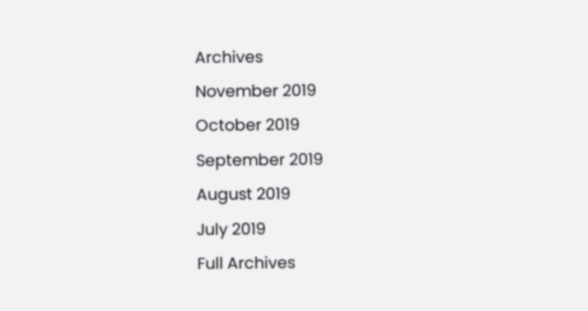Archives
November 2019
October 2019
September 2019
August 2019
July 2019
Full Archives